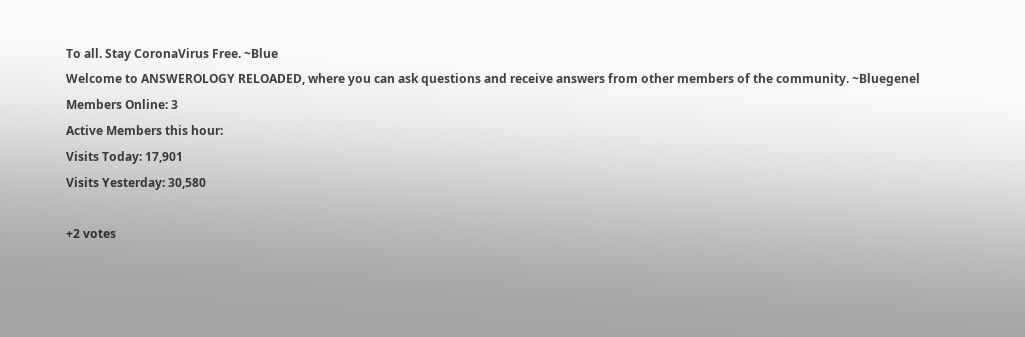To all. Stay CoronaVirus Free. ~Blue
Welcome to ANSWEROLOGY RELOADED, where you can ask questions and receive answers from other members of the community. ~Bluegenel
Members Online: 3
Active Members this hour:
Visits Today: 17,901
Visits Yesterday: 30,580

+2 votes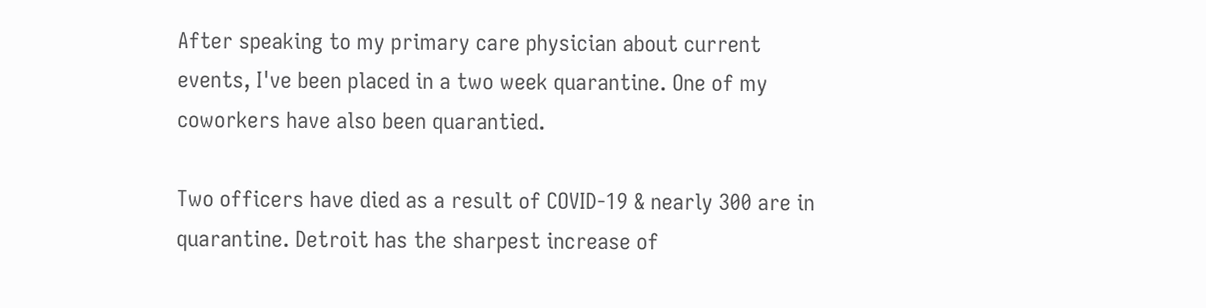After speaking to my primary care physician about current events, I've been placed in a two week quarantine. One of my coworkers have also been quarantied.

Two officers have died as a result of COVID-19 & nearly 300 are in quarantine. Detroit has the sharpest increase of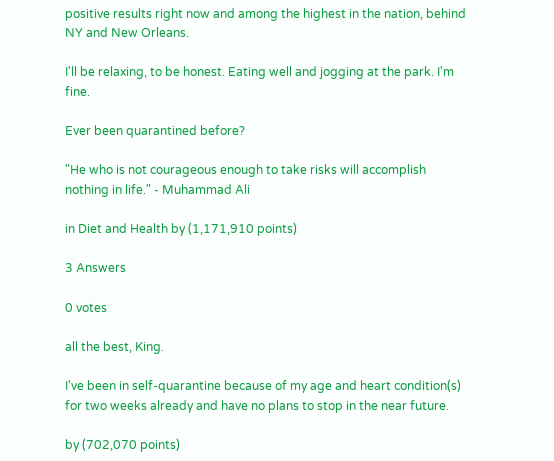positive results right now and among the highest in the nation, behind NY and New Orleans.

I'll be relaxing, to be honest. Eating well and jogging at the park. I'm fine.

Ever been quarantined before?

"He who is not courageous enough to take risks will accomplish nothing in life." - Muhammad Ali

in Diet and Health by (1,171,910 points)

3 Answers

0 votes

all the best, King.

I've been in self-quarantine because of my age and heart condition(s) for two weeks already and have no plans to stop in the near future.

by (702,070 points)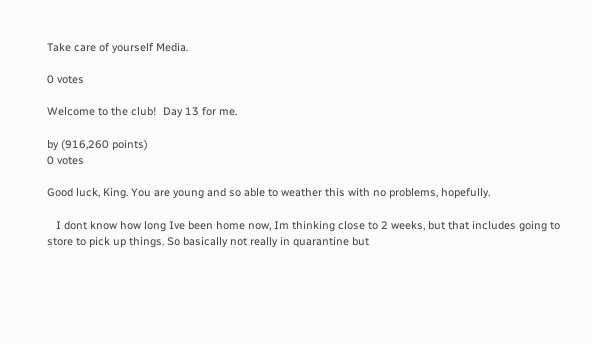Take care of yourself Media.

0 votes

Welcome to the club!  Day 13 for me.

by (916,260 points)
0 votes

Good luck, King. You are young and so able to weather this with no problems, hopefully.

   I dont know how long Ive been home now, Im thinking close to 2 weeks, but that includes going to store to pick up things. So basically not really in quarantine but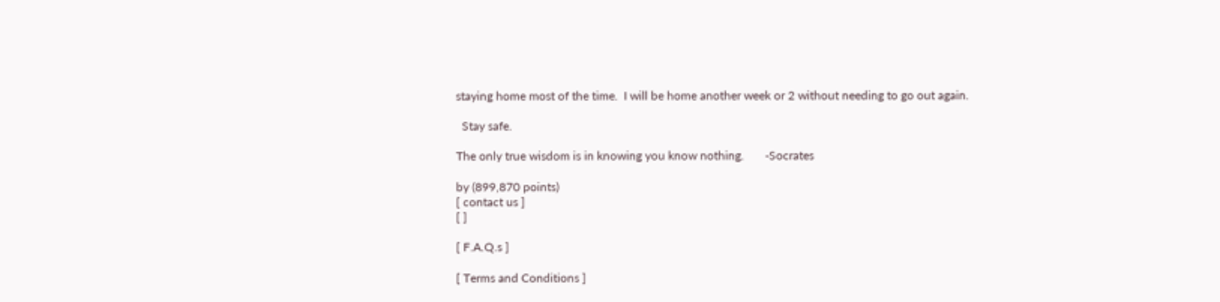staying home most of the time.  I will be home another week or 2 without needing to go out again.

  Stay safe.

The only true wisdom is in knowing you know nothing.       -Socrates

by (899,870 points)
[ contact us ]
[ ]

[ F.A.Q.s ]

[ Terms and Conditions ]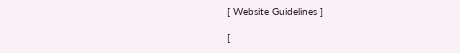[ Website Guidelines ]

[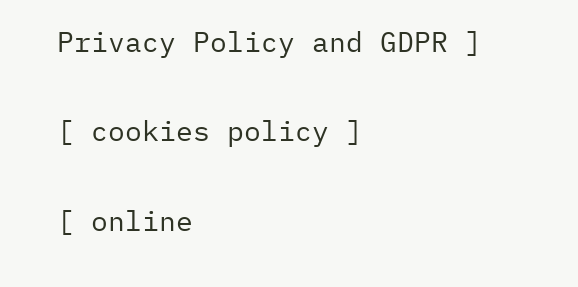Privacy Policy and GDPR ]

[ cookies policy ]

[ online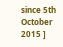since 5th October 2015 ]